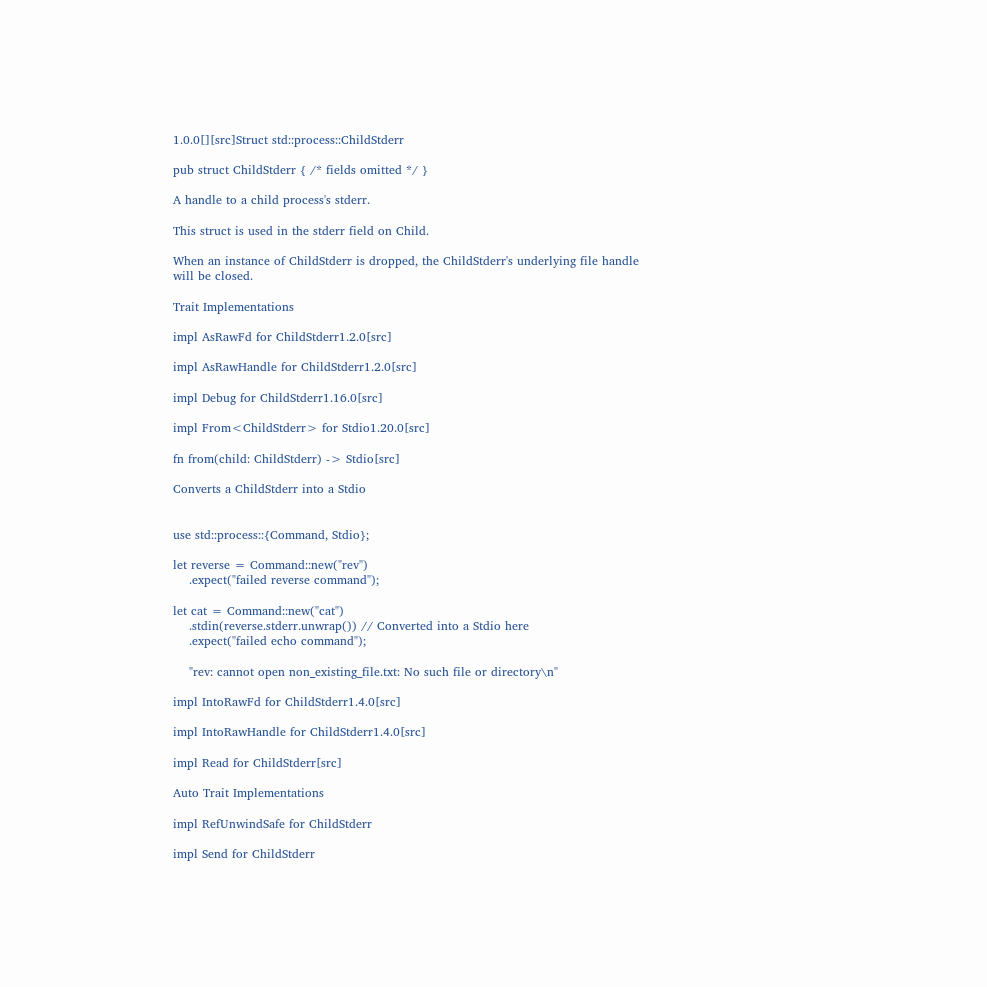1.0.0[][src]Struct std::process::ChildStderr

pub struct ChildStderr { /* fields omitted */ }

A handle to a child process's stderr.

This struct is used in the stderr field on Child.

When an instance of ChildStderr is dropped, the ChildStderr's underlying file handle will be closed.

Trait Implementations

impl AsRawFd for ChildStderr1.2.0[src]

impl AsRawHandle for ChildStderr1.2.0[src]

impl Debug for ChildStderr1.16.0[src]

impl From<ChildStderr> for Stdio1.20.0[src]

fn from(child: ChildStderr) -> Stdio[src]

Converts a ChildStderr into a Stdio


use std::process::{Command, Stdio};

let reverse = Command::new("rev")
    .expect("failed reverse command");

let cat = Command::new("cat")
    .stdin(reverse.stderr.unwrap()) // Converted into a Stdio here
    .expect("failed echo command");

    "rev: cannot open non_existing_file.txt: No such file or directory\n"

impl IntoRawFd for ChildStderr1.4.0[src]

impl IntoRawHandle for ChildStderr1.4.0[src]

impl Read for ChildStderr[src]

Auto Trait Implementations

impl RefUnwindSafe for ChildStderr

impl Send for ChildStderr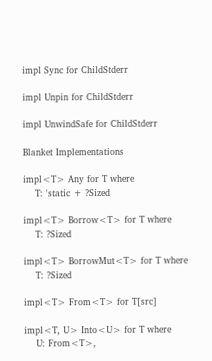impl Sync for ChildStderr

impl Unpin for ChildStderr

impl UnwindSafe for ChildStderr

Blanket Implementations

impl<T> Any for T where
    T: 'static + ?Sized

impl<T> Borrow<T> for T where
    T: ?Sized

impl<T> BorrowMut<T> for T where
    T: ?Sized

impl<T> From<T> for T[src]

impl<T, U> Into<U> for T where
    U: From<T>,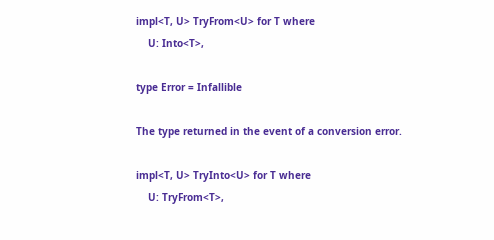impl<T, U> TryFrom<U> for T where
    U: Into<T>,

type Error = Infallible

The type returned in the event of a conversion error.

impl<T, U> TryInto<U> for T where
    U: TryFrom<T>,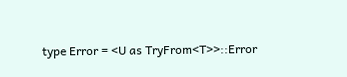type Error = <U as TryFrom<T>>::Error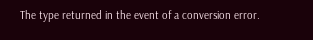The type returned in the event of a conversion error.